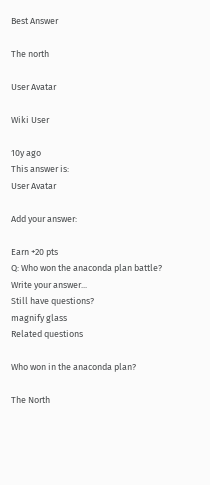Best Answer

The north

User Avatar

Wiki User

10y ago
This answer is:
User Avatar

Add your answer:

Earn +20 pts
Q: Who won the anaconda plan battle?
Write your answer...
Still have questions?
magnify glass
Related questions

Who won in the anaconda plan?

The North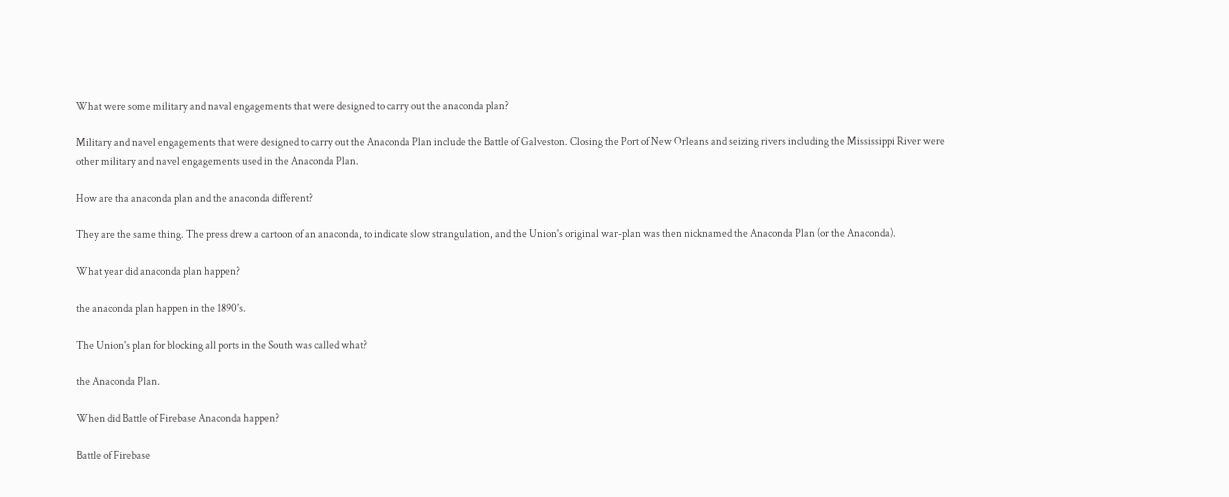What were some military and naval engagements that were designed to carry out the anaconda plan?

Military and navel engagements that were designed to carry out the Anaconda Plan include the Battle of Galveston. Closing the Port of New Orleans and seizing rivers including the Mississippi River were other military and navel engagements used in the Anaconda Plan.

How are tha anaconda plan and the anaconda different?

They are the same thing. The press drew a cartoon of an anaconda, to indicate slow strangulation, and the Union's original war-plan was then nicknamed the Anaconda Plan (or the Anaconda).

What year did anaconda plan happen?

the anaconda plan happen in the 1890's.

The Union's plan for blocking all ports in the South was called what?

the Anaconda Plan.

When did Battle of Firebase Anaconda happen?

Battle of Firebase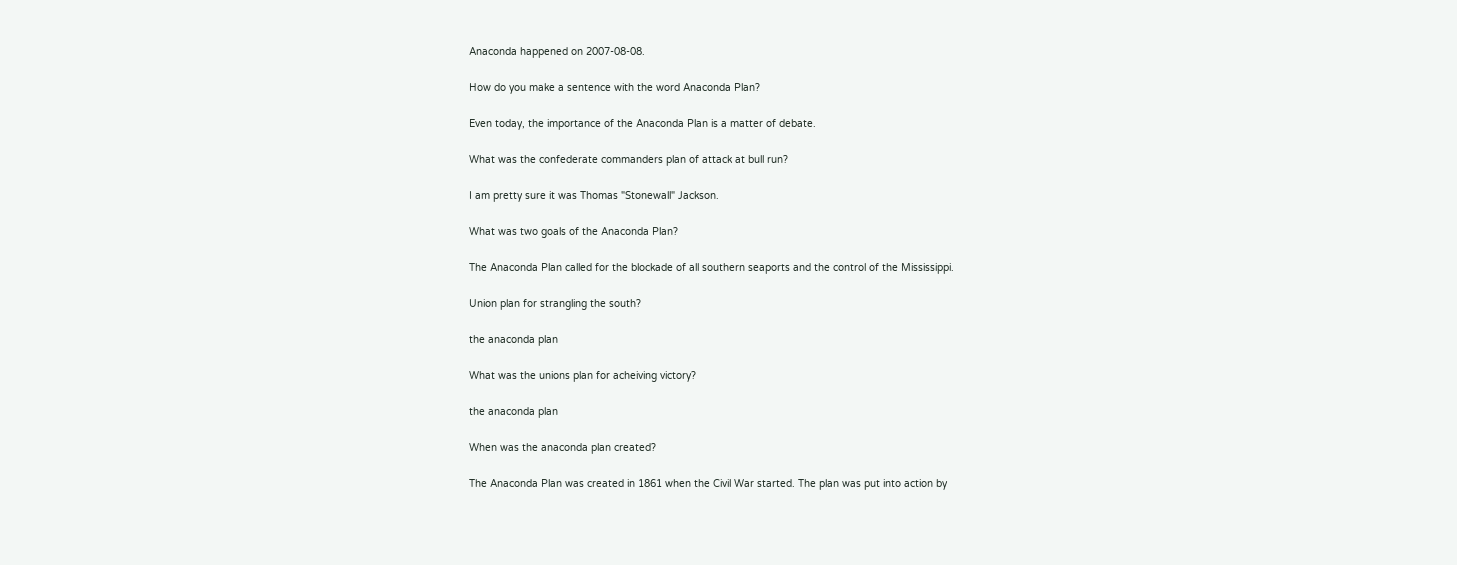Anaconda happened on 2007-08-08.

How do you make a sentence with the word Anaconda Plan?

Even today, the importance of the Anaconda Plan is a matter of debate.

What was the confederate commanders plan of attack at bull run?

I am pretty sure it was Thomas "Stonewall" Jackson.

What was two goals of the Anaconda Plan?

The Anaconda Plan called for the blockade of all southern seaports and the control of the Mississippi.

Union plan for strangling the south?

the anaconda plan

What was the unions plan for acheiving victory?

the anaconda plan

When was the anaconda plan created?

The Anaconda Plan was created in 1861 when the Civil War started. The plan was put into action by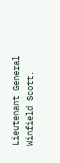Lieutenant General Winfield Scott.